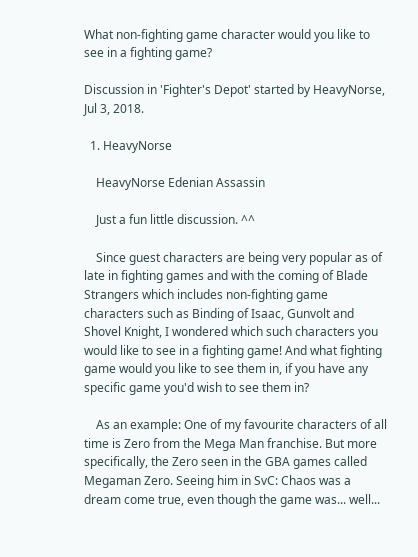What non-fighting game character would you like to see in a fighting game?

Discussion in 'Fighter's Depot' started by HeavyNorse, Jul 3, 2018.

  1. HeavyNorse

    HeavyNorse Edenian Assassin

    Just a fun little discussion. ^^

    Since guest characters are being very popular as of late in fighting games and with the coming of Blade Strangers which includes non-fighting game characters such as Binding of Isaac, Gunvolt and Shovel Knight, I wondered which such characters you would like to see in a fighting game! And what fighting game would you like to see them in, if you have any specific game you'd wish to see them in?

    As an example: One of my favourite characters of all time is Zero from the Mega Man franchise. But more specifically, the Zero seen in the GBA games called Megaman Zero. Seeing him in SvC: Chaos was a dream come true, even though the game was... well...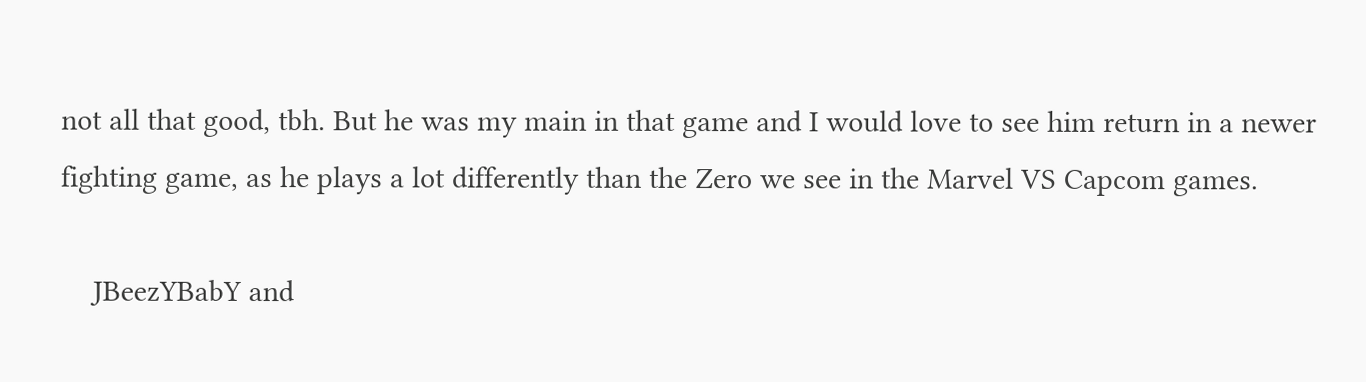not all that good, tbh. But he was my main in that game and I would love to see him return in a newer fighting game, as he plays a lot differently than the Zero we see in the Marvel VS Capcom games.

    JBeezYBabY and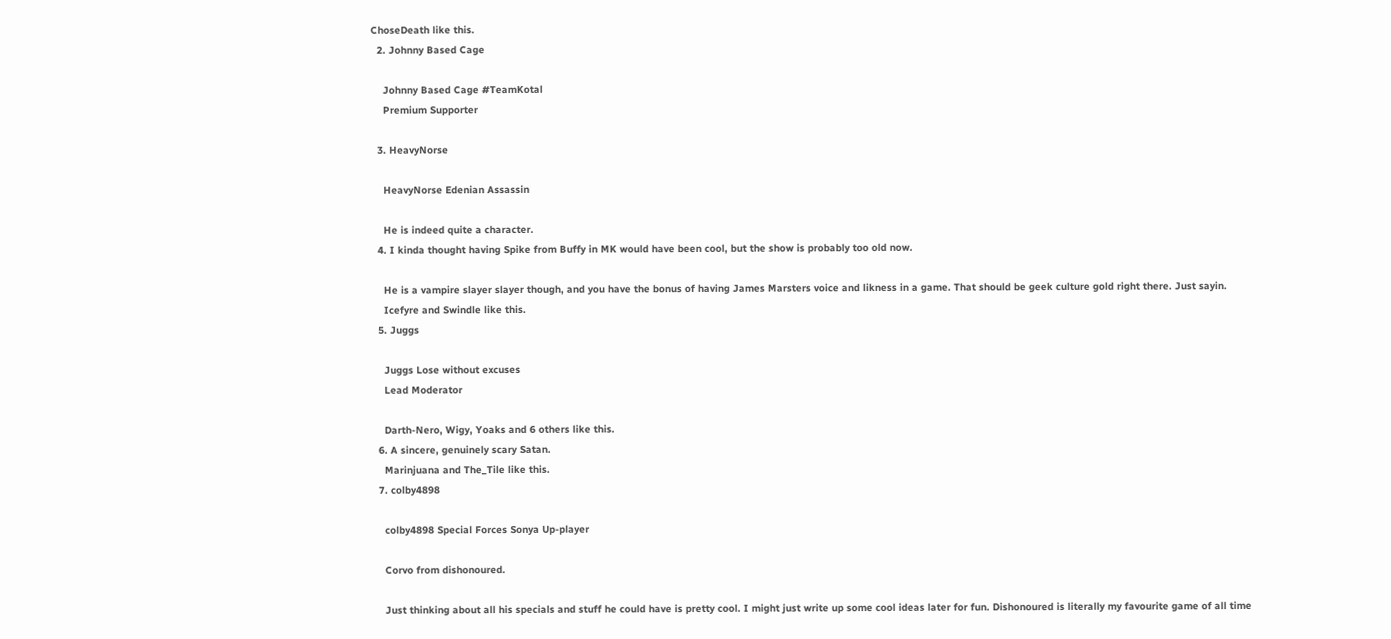ChoseDeath like this.
  2. Johnny Based Cage

    Johnny Based Cage #TeamKotal
    Premium Supporter

  3. HeavyNorse

    HeavyNorse Edenian Assassin

    He is indeed quite a character.
  4. I kinda thought having Spike from Buffy in MK would have been cool, but the show is probably too old now.

    He is a vampire slayer slayer though, and you have the bonus of having James Marsters voice and likness in a game. That should be geek culture gold right there. Just sayin.
    Icefyre and Swindle like this.
  5. Juggs

    Juggs Lose without excuses
    Lead Moderator

    Darth-Nero, Wigy, Yoaks and 6 others like this.
  6. A sincere, genuinely scary Satan.
    Marinjuana and The_Tile like this.
  7. colby4898

    colby4898 Special Forces Sonya Up-player

    Corvo from dishonoured.

    Just thinking about all his specials and stuff he could have is pretty cool. I might just write up some cool ideas later for fun. Dishonoured is literally my favourite game of all time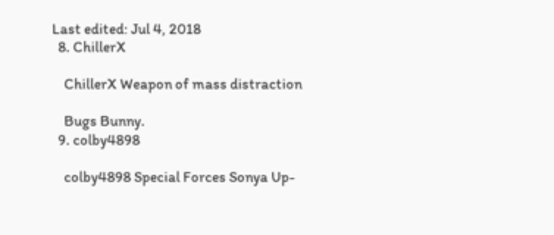Last edited: Jul 4, 2018
  8. ChillerX

    ChillerX Weapon of mass distraction

    Bugs Bunny.
  9. colby4898

    colby4898 Special Forces Sonya Up-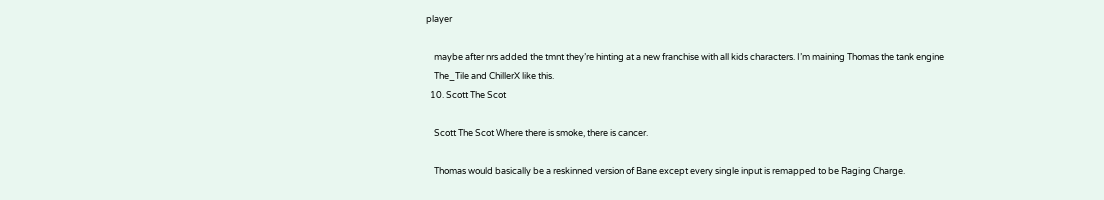player

    maybe after nrs added the tmnt they’re hinting at a new franchise with all kids characters. I’m maining Thomas the tank engine
    The_Tile and ChillerX like this.
  10. Scott The Scot

    Scott The Scot Where there is smoke, there is cancer.

    Thomas would basically be a reskinned version of Bane except every single input is remapped to be Raging Charge.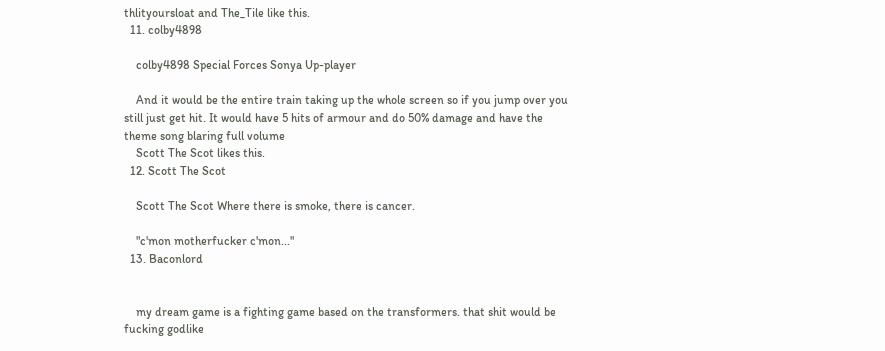thlityoursloat and The_Tile like this.
  11. colby4898

    colby4898 Special Forces Sonya Up-player

    And it would be the entire train taking up the whole screen so if you jump over you still just get hit. It would have 5 hits of armour and do 50% damage and have the theme song blaring full volume
    Scott The Scot likes this.
  12. Scott The Scot

    Scott The Scot Where there is smoke, there is cancer.

    "c'mon motherfucker c'mon..."
  13. Baconlord


    my dream game is a fighting game based on the transformers. that shit would be fucking godlike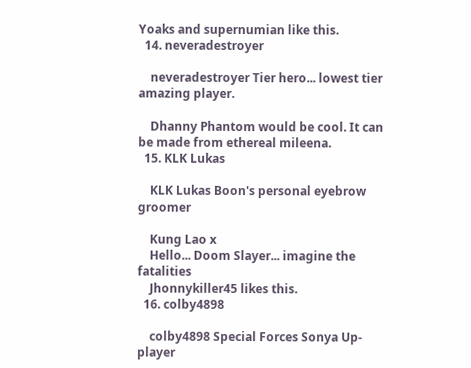Yoaks and supernumian like this.
  14. neveradestroyer

    neveradestroyer Tier hero... lowest tier amazing player.

    Dhanny Phantom would be cool. It can be made from ethereal mileena.
  15. KLK Lukas

    KLK Lukas Boon's personal eyebrow groomer

    Kung Lao x
    Hello... Doom Slayer... imagine the fatalities
    Jhonnykiller45 likes this.
  16. colby4898

    colby4898 Special Forces Sonya Up-player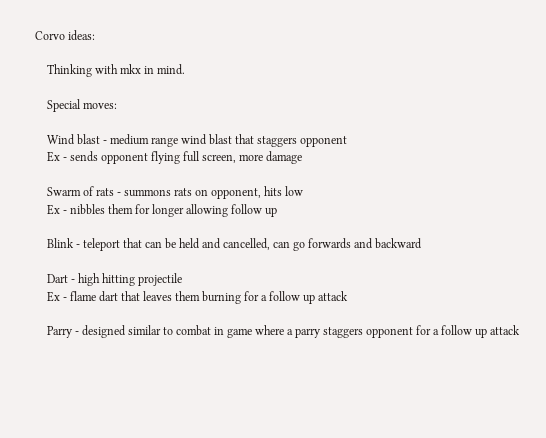Corvo ideas:

    Thinking with mkx in mind.

    Special moves:

    Wind blast - medium range wind blast that staggers opponent
    Ex - sends opponent flying full screen, more damage

    Swarm of rats - summons rats on opponent, hits low
    Ex - nibbles them for longer allowing follow up

    Blink - teleport that can be held and cancelled, can go forwards and backward

    Dart - high hitting projectile
    Ex - flame dart that leaves them burning for a follow up attack

    Parry - designed similar to combat in game where a parry staggers opponent for a follow up attack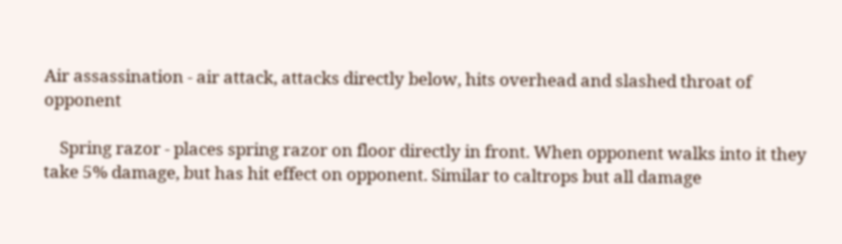Air assassination - air attack, attacks directly below, hits overhead and slashed throat of opponent

    Spring razor - places spring razor on floor directly in front. When opponent walks into it they take 5% damage, but has hit effect on opponent. Similar to caltrops but all damage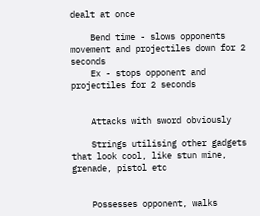dealt at once

    Bend time - slows opponents movement and projectiles down for 2 seconds
    Ex - stops opponent and projectiles for 2 seconds


    Attacks with sword obviously

    Strings utilising other gadgets that look cool, like stun mine, grenade, pistol etc


    Possesses opponent, walks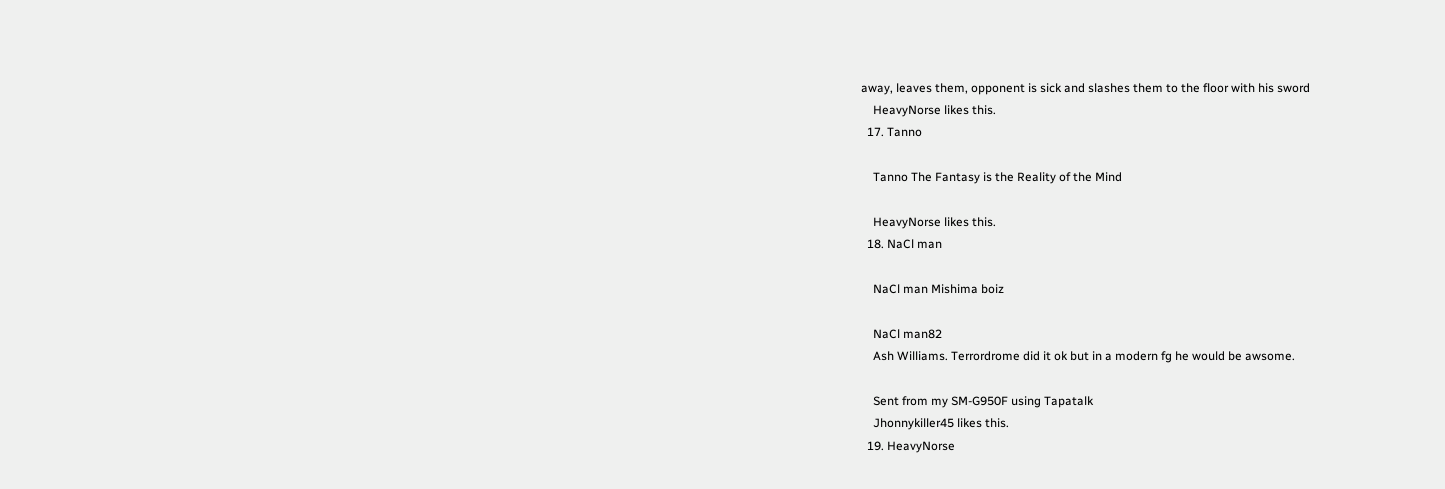away, leaves them, opponent is sick and slashes them to the floor with his sword
    HeavyNorse likes this.
  17. Tanno

    Tanno The Fantasy is the Reality of the Mind

    HeavyNorse likes this.
  18. NaCl man

    NaCl man Mishima boiz

    NaCl man82
    Ash Williams. Terrordrome did it ok but in a modern fg he would be awsome.

    Sent from my SM-G950F using Tapatalk
    Jhonnykiller45 likes this.
  19. HeavyNorse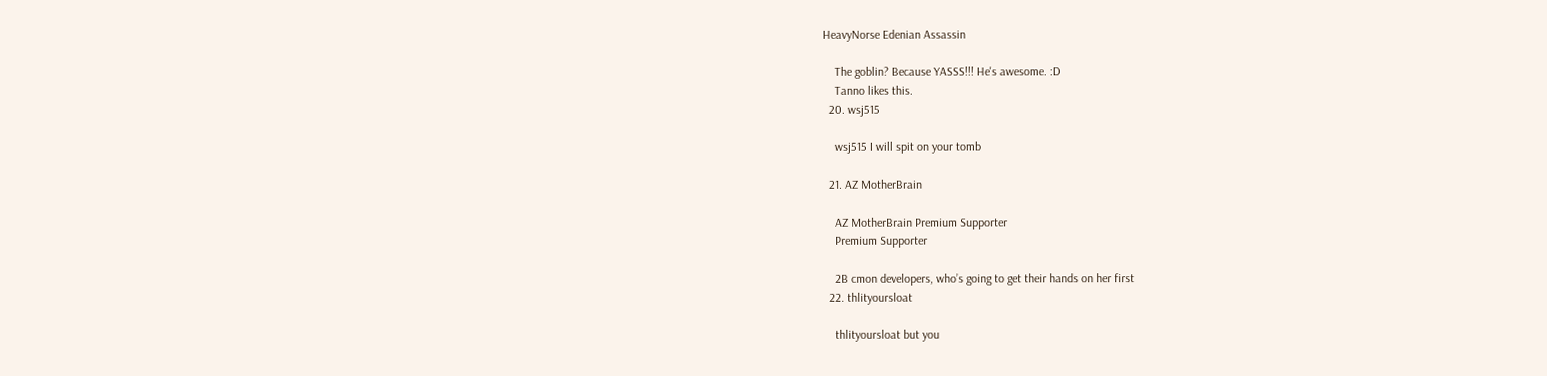HeavyNorse Edenian Assassin

    The goblin? Because YASSS!!! He's awesome. :D
    Tanno likes this.
  20. wsj515

    wsj515 I will spit on your tomb

  21. AZ MotherBrain

    AZ MotherBrain Premium Supporter
    Premium Supporter

    2B cmon developers, who’s going to get their hands on her first
  22. thlityoursloat

    thlityoursloat but you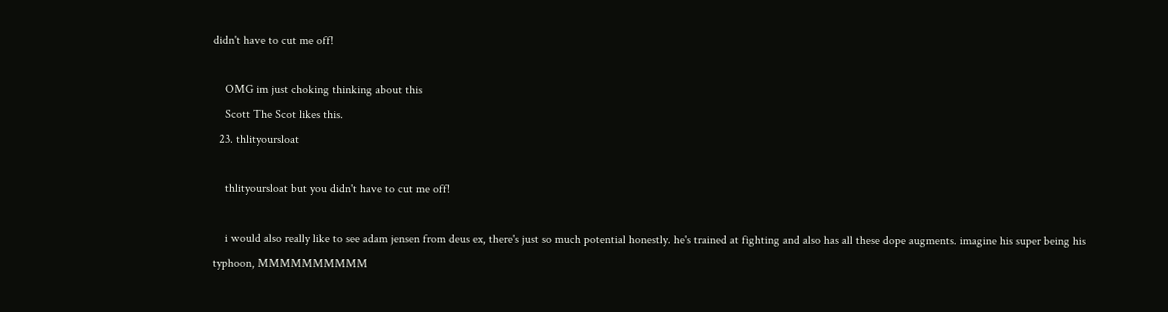didn't have to cut me off!

    OMG im just choking thinking about this
    Scott The Scot likes this.
  23. thlityoursloat

    thlityoursloat but you didn't have to cut me off!

    i would also really like to see adam jensen from deus ex, there's just so much potential honestly. he's trained at fighting and also has all these dope augments. imagine his super being his typhoon, MMMMMMMMMM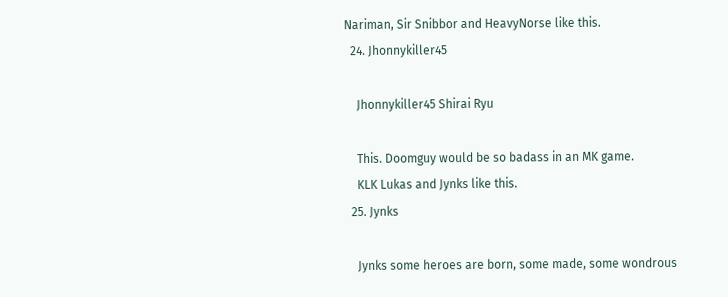Nariman, Sir Snibbor and HeavyNorse like this.
  24. Jhonnykiller45

    Jhonnykiller45 Shirai Ryu

    This. Doomguy would be so badass in an MK game.
    KLK Lukas and Jynks like this.
  25. Jynks

    Jynks some heroes are born, some made, some wondrous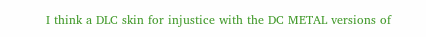I think a DLC skin for injustice with the DC METAL versions of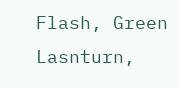Flash, Green Lasnturn,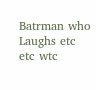Batrman who Laughs etc etc wtc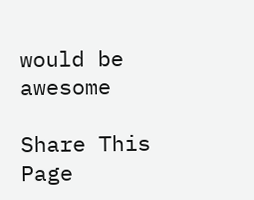would be awesome

Share This Page